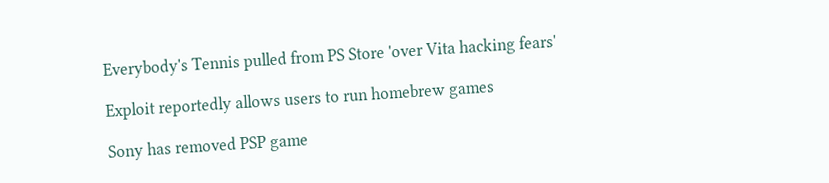Everybody's Tennis pulled from PS Store 'over Vita hacking fears'

Exploit reportedly allows users to run homebrew games

Sony has removed PSP game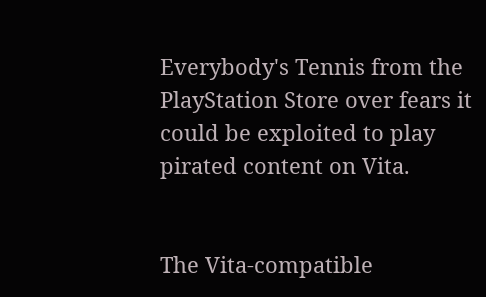Everybody's Tennis from the PlayStation Store over fears it could be exploited to play pirated content on Vita.


The Vita-compatible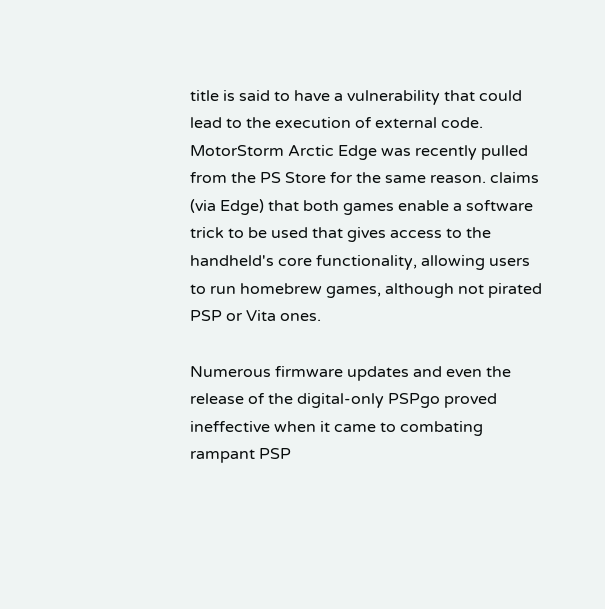title is said to have a vulnerability that could lead to the execution of external code. MotorStorm Arctic Edge was recently pulled from the PS Store for the same reason. claims (via Edge) that both games enable a software trick to be used that gives access to the handheld's core functionality, allowing users to run homebrew games, although not pirated PSP or Vita ones.

Numerous firmware updates and even the release of the digital-only PSPgo proved ineffective when it came to combating rampant PSP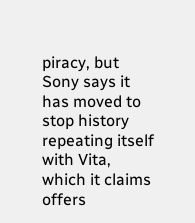piracy, but Sony says it has moved to stop history repeating itself with Vita, which it claims offers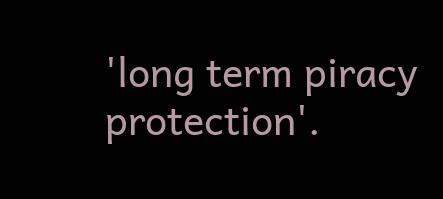'long term piracy protection'.